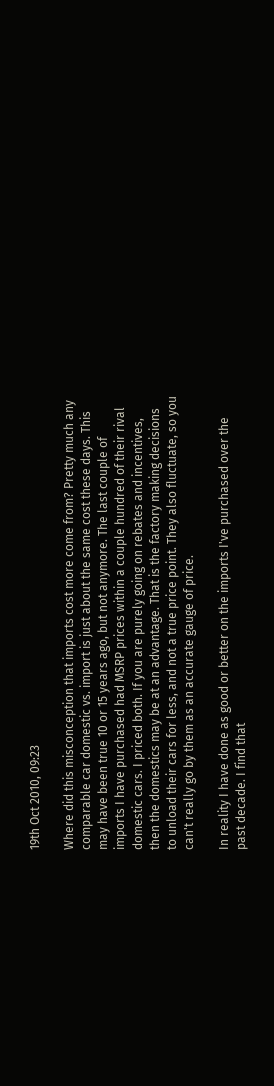19th Oct 2010, 09:23

Where did this misconception that imports cost more come from? Pretty much any comparable car domestic vs. import is just about the same cost these days. This may have been true 10 or 15 years ago, but not anymore. The last couple of imports I have purchased had MSRP prices within a couple hundred of their rival domestic cars. I priced both. If you are purely going on rebates and incentives, then the domestics may be at an advantage. That is the factory making decisions to unload their cars for less, and not a true price point. They also fluctuate, so you can't really go by them as an accurate gauge of price.

In reality I have done as good or better on the imports I've purchased over the past decade. I find that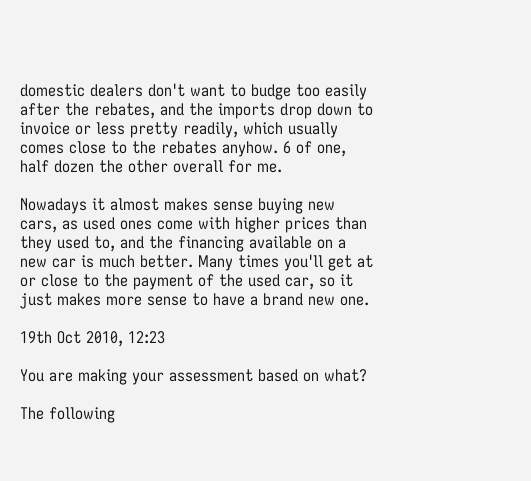domestic dealers don't want to budge too easily after the rebates, and the imports drop down to invoice or less pretty readily, which usually comes close to the rebates anyhow. 6 of one, half dozen the other overall for me.

Nowadays it almost makes sense buying new cars, as used ones come with higher prices than they used to, and the financing available on a new car is much better. Many times you'll get at or close to the payment of the used car, so it just makes more sense to have a brand new one.

19th Oct 2010, 12:23

You are making your assessment based on what?

The following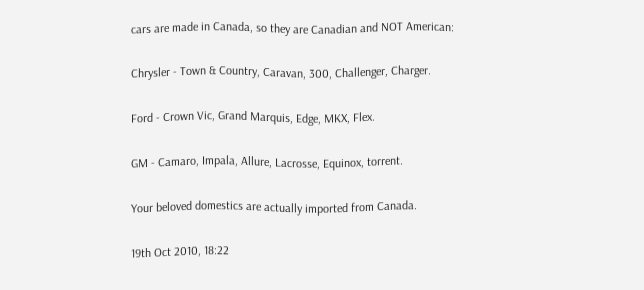cars are made in Canada, so they are Canadian and NOT American:

Chrysler - Town & Country, Caravan, 300, Challenger, Charger.

Ford - Crown Vic, Grand Marquis, Edge, MKX, Flex.

GM - Camaro, Impala, Allure, Lacrosse, Equinox, torrent.

Your beloved domestics are actually imported from Canada.

19th Oct 2010, 18:22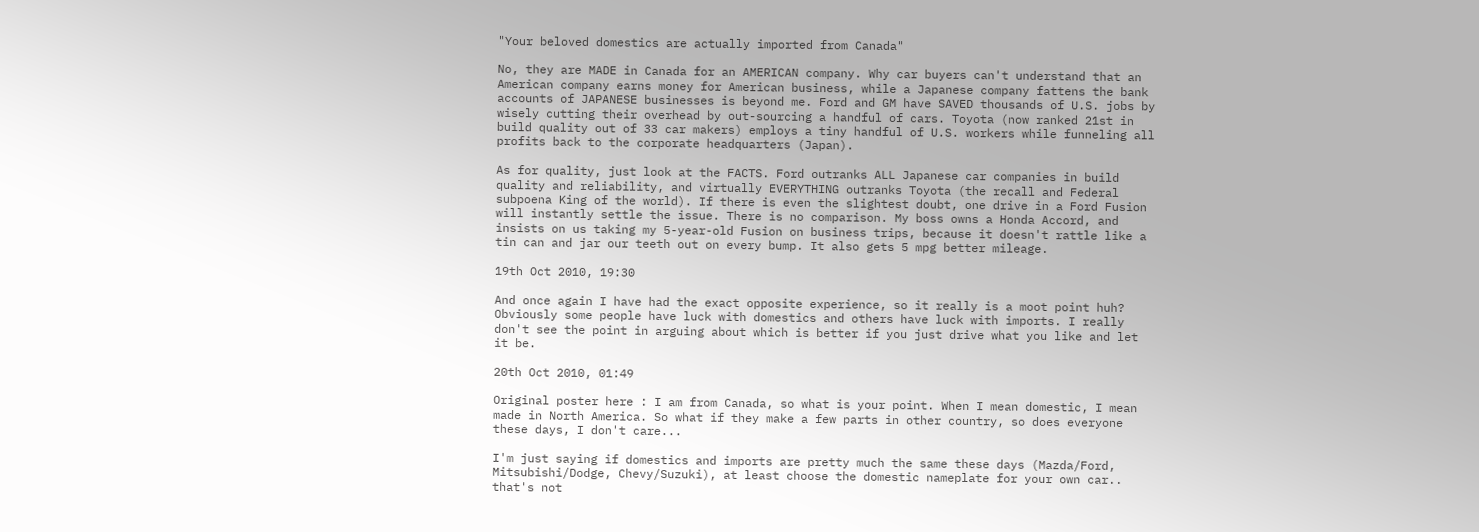"Your beloved domestics are actually imported from Canada"

No, they are MADE in Canada for an AMERICAN company. Why car buyers can't understand that an American company earns money for American business, while a Japanese company fattens the bank accounts of JAPANESE businesses is beyond me. Ford and GM have SAVED thousands of U.S. jobs by wisely cutting their overhead by out-sourcing a handful of cars. Toyota (now ranked 21st in build quality out of 33 car makers) employs a tiny handful of U.S. workers while funneling all profits back to the corporate headquarters (Japan).

As for quality, just look at the FACTS. Ford outranks ALL Japanese car companies in build quality and reliability, and virtually EVERYTHING outranks Toyota (the recall and Federal subpoena King of the world). If there is even the slightest doubt, one drive in a Ford Fusion will instantly settle the issue. There is no comparison. My boss owns a Honda Accord, and insists on us taking my 5-year-old Fusion on business trips, because it doesn't rattle like a tin can and jar our teeth out on every bump. It also gets 5 mpg better mileage.

19th Oct 2010, 19:30

And once again I have had the exact opposite experience, so it really is a moot point huh? Obviously some people have luck with domestics and others have luck with imports. I really don't see the point in arguing about which is better if you just drive what you like and let it be.

20th Oct 2010, 01:49

Original poster here : I am from Canada, so what is your point. When I mean domestic, I mean made in North America. So what if they make a few parts in other country, so does everyone these days, I don't care...

I'm just saying if domestics and imports are pretty much the same these days (Mazda/Ford, Mitsubishi/Dodge, Chevy/Suzuki), at least choose the domestic nameplate for your own car.. that's not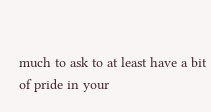much to ask to at least have a bit of pride in your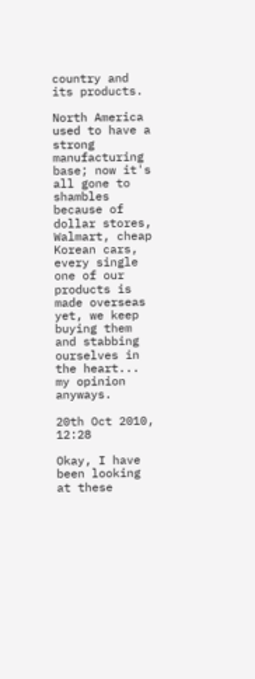country and its products.

North America used to have a strong manufacturing base; now it's all gone to shambles because of dollar stores, Walmart, cheap Korean cars, every single one of our products is made overseas yet, we keep buying them and stabbing ourselves in the heart... my opinion anyways.

20th Oct 2010, 12:28

Okay, I have been looking at these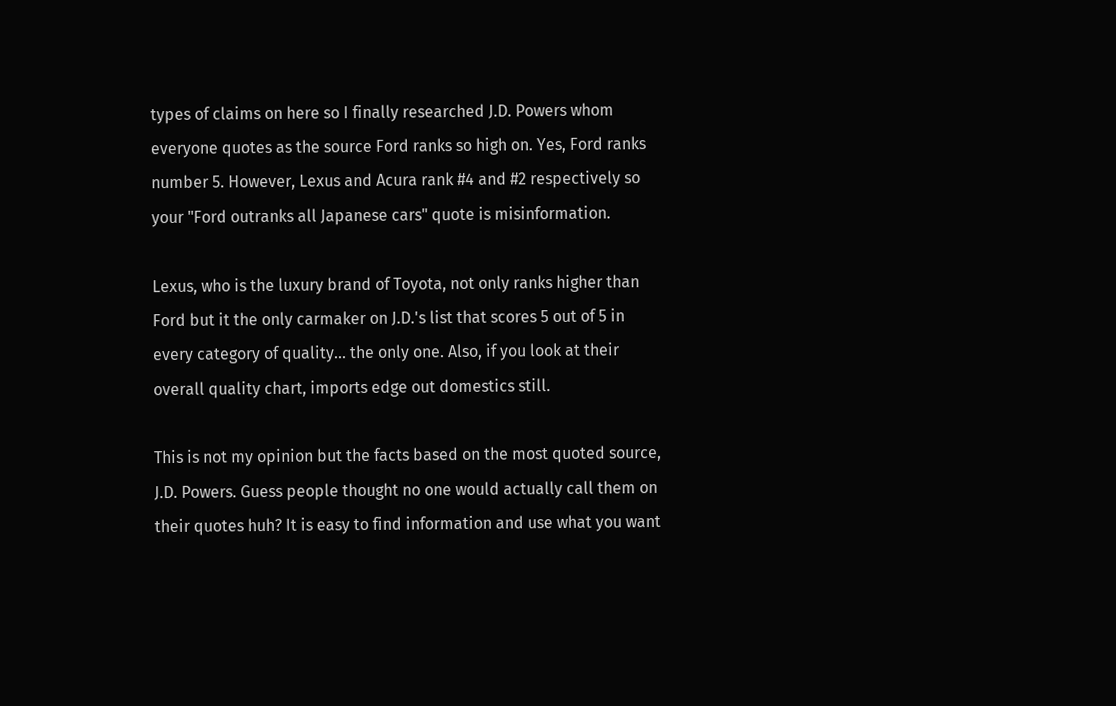types of claims on here so I finally researched J.D. Powers whom everyone quotes as the source Ford ranks so high on. Yes, Ford ranks number 5. However, Lexus and Acura rank #4 and #2 respectively so your "Ford outranks all Japanese cars" quote is misinformation.

Lexus, who is the luxury brand of Toyota, not only ranks higher than Ford but it the only carmaker on J.D.'s list that scores 5 out of 5 in every category of quality... the only one. Also, if you look at their overall quality chart, imports edge out domestics still.

This is not my opinion but the facts based on the most quoted source, J.D. Powers. Guess people thought no one would actually call them on their quotes huh? It is easy to find information and use what you want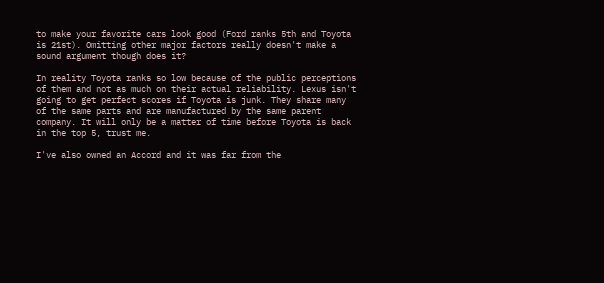to make your favorite cars look good (Ford ranks 5th and Toyota is 21st). Omitting other major factors really doesn't make a sound argument though does it?

In reality Toyota ranks so low because of the public perceptions of them and not as much on their actual reliability. Lexus isn't going to get perfect scores if Toyota is junk. They share many of the same parts and are manufactured by the same parent company. It will only be a matter of time before Toyota is back in the top 5, trust me.

I've also owned an Accord and it was far from the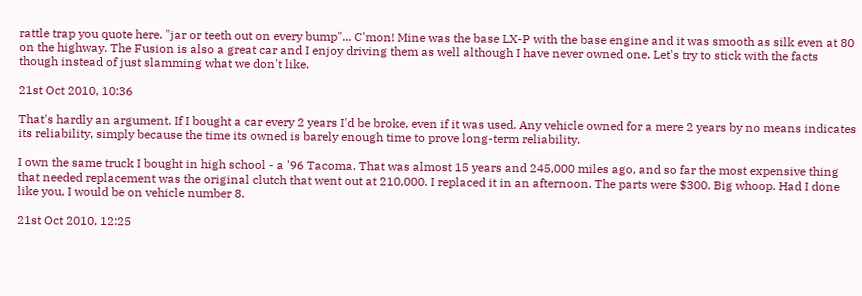rattle trap you quote here. "jar or teeth out on every bump"... C'mon! Mine was the base LX-P with the base engine and it was smooth as silk even at 80 on the highway. The Fusion is also a great car and I enjoy driving them as well although I have never owned one. Let's try to stick with the facts though instead of just slamming what we don't like.

21st Oct 2010, 10:36

That's hardly an argument. If I bought a car every 2 years I'd be broke, even if it was used. Any vehicle owned for a mere 2 years by no means indicates its reliability, simply because the time its owned is barely enough time to prove long-term reliability.

I own the same truck I bought in high school - a '96 Tacoma. That was almost 15 years and 245,000 miles ago, and so far the most expensive thing that needed replacement was the original clutch that went out at 210,000. I replaced it in an afternoon. The parts were $300. Big whoop. Had I done like you, I would be on vehicle number 8.

21st Oct 2010, 12:25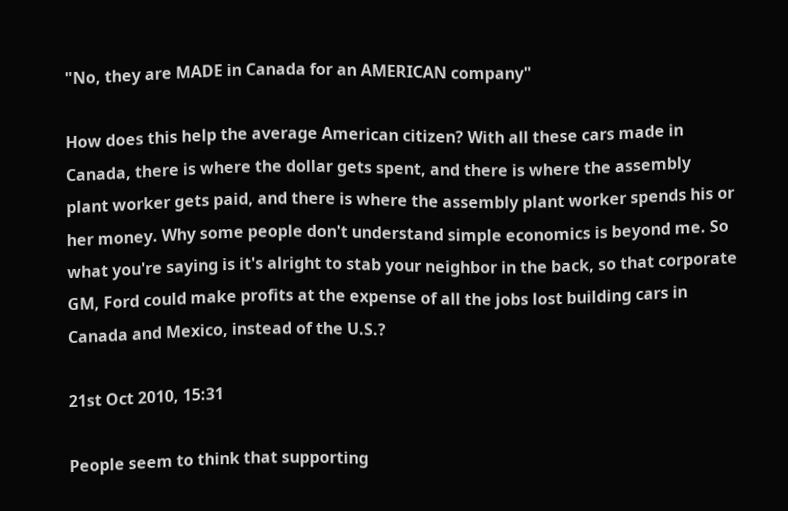"No, they are MADE in Canada for an AMERICAN company"

How does this help the average American citizen? With all these cars made in Canada, there is where the dollar gets spent, and there is where the assembly plant worker gets paid, and there is where the assembly plant worker spends his or her money. Why some people don't understand simple economics is beyond me. So what you're saying is it's alright to stab your neighbor in the back, so that corporate GM, Ford could make profits at the expense of all the jobs lost building cars in Canada and Mexico, instead of the U.S.?

21st Oct 2010, 15:31

People seem to think that supporting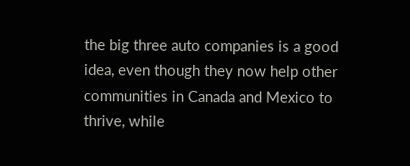the big three auto companies is a good idea, even though they now help other communities in Canada and Mexico to thrive, while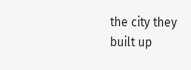the city they built up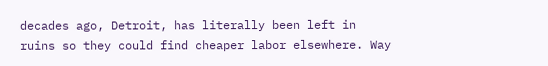decades ago, Detroit, has literally been left in ruins so they could find cheaper labor elsewhere. Way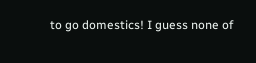to go domestics! I guess none of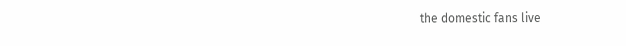the domestic fans live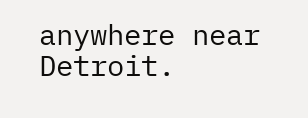anywhere near Detroit.